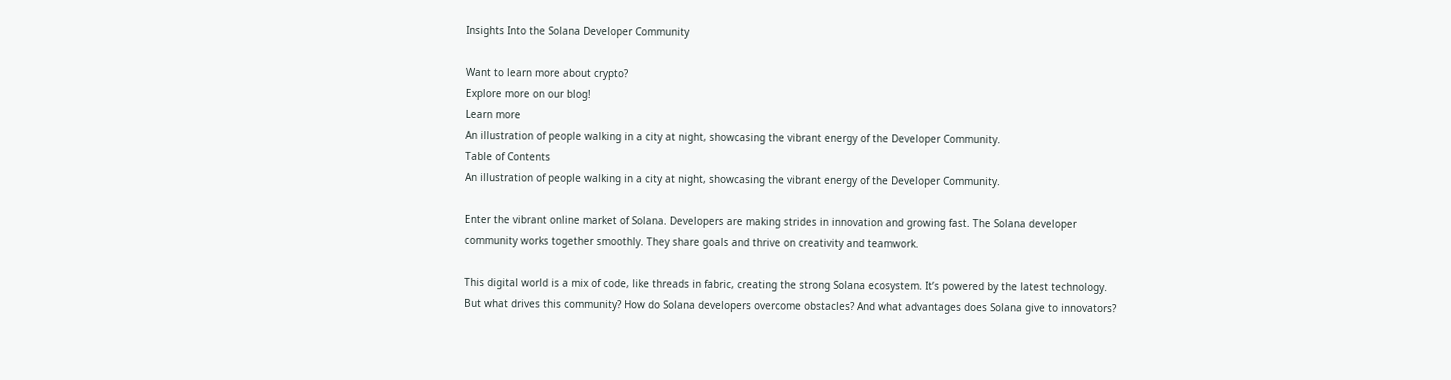Insights Into the Solana Developer Community

Want to learn more about crypto?
Explore more on our blog!
Learn more
An illustration of people walking in a city at night, showcasing the vibrant energy of the Developer Community.
Table of Contents
An illustration of people walking in a city at night, showcasing the vibrant energy of the Developer Community.

Enter the vibrant online market of Solana. Developers are making strides in innovation and growing fast. The Solana developer community works together smoothly. They share goals and thrive on creativity and teamwork.

This digital world is a mix of code, like threads in fabric, creating the strong Solana ecosystem. It’s powered by the latest technology. But what drives this community? How do Solana developers overcome obstacles? And what advantages does Solana give to innovators?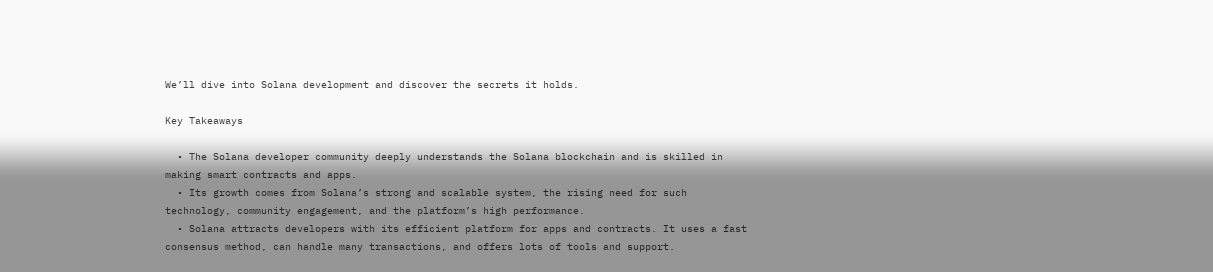We’ll dive into Solana development and discover the secrets it holds.

Key Takeaways

  • The Solana developer community deeply understands the Solana blockchain and is skilled in making smart contracts and apps.
  • Its growth comes from Solana’s strong and scalable system, the rising need for such technology, community engagement, and the platform’s high performance.
  • Solana attracts developers with its efficient platform for apps and contracts. It uses a fast consensus method, can handle many transactions, and offers lots of tools and support.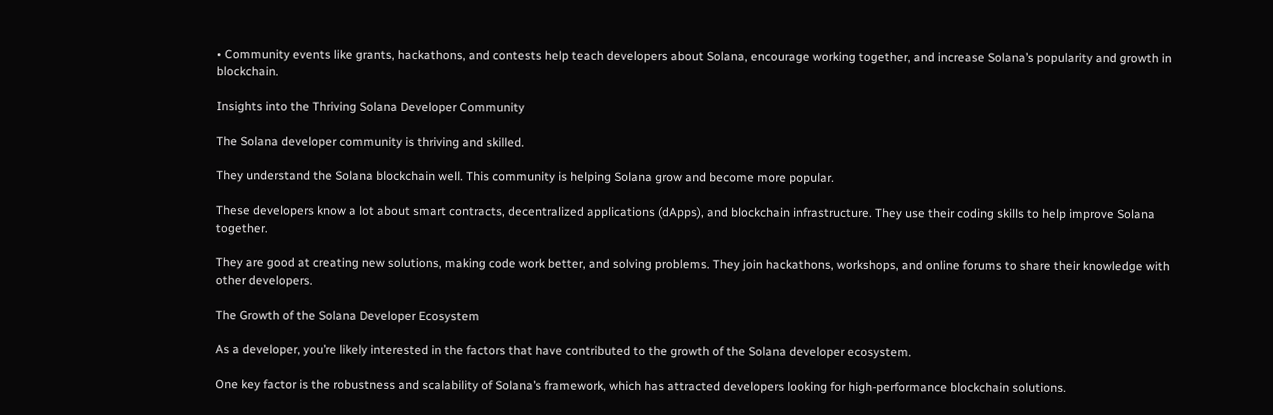• Community events like grants, hackathons, and contests help teach developers about Solana, encourage working together, and increase Solana’s popularity and growth in blockchain.

Insights into the Thriving Solana Developer Community

The Solana developer community is thriving and skilled.

They understand the Solana blockchain well. This community is helping Solana grow and become more popular.

These developers know a lot about smart contracts, decentralized applications (dApps), and blockchain infrastructure. They use their coding skills to help improve Solana together.

They are good at creating new solutions, making code work better, and solving problems. They join hackathons, workshops, and online forums to share their knowledge with other developers.

The Growth of the Solana Developer Ecosystem

As a developer, you’re likely interested in the factors that have contributed to the growth of the Solana developer ecosystem.

One key factor is the robustness and scalability of Solana’s framework, which has attracted developers looking for high-performance blockchain solutions.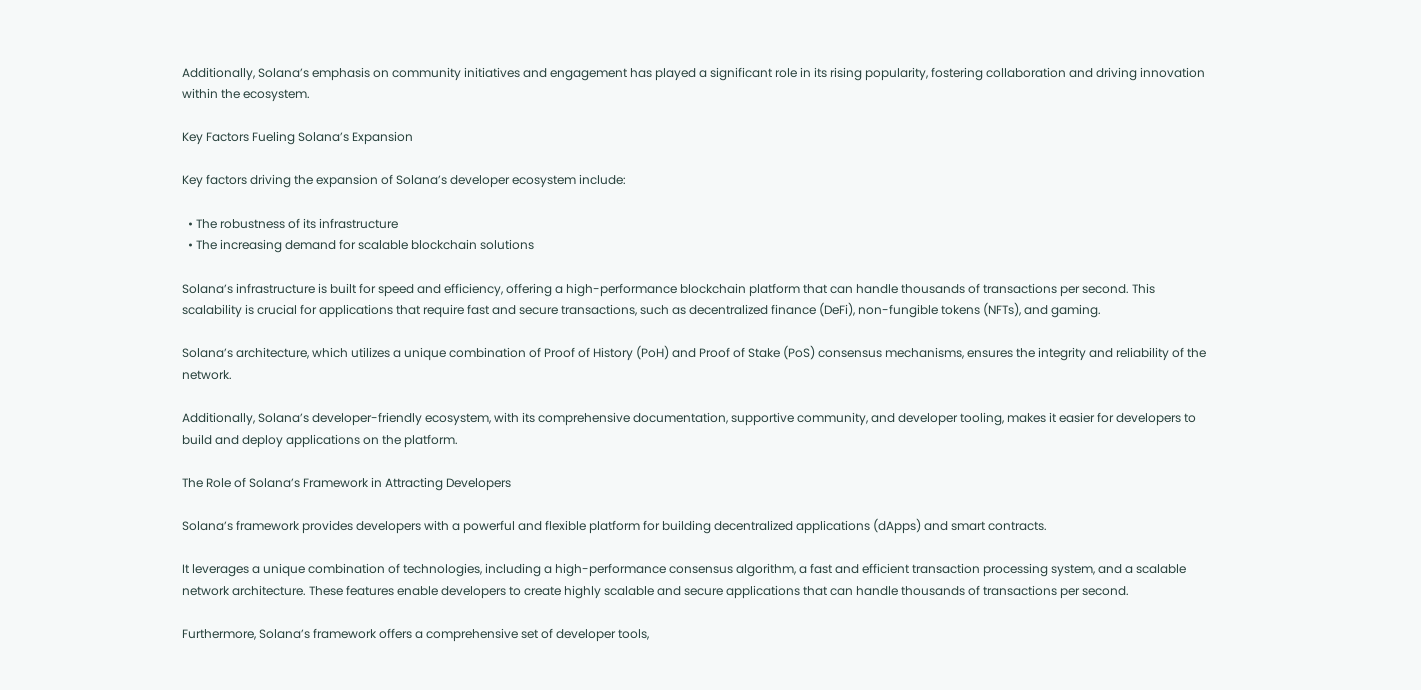Additionally, Solana’s emphasis on community initiatives and engagement has played a significant role in its rising popularity, fostering collaboration and driving innovation within the ecosystem.

Key Factors Fueling Solana’s Expansion

Key factors driving the expansion of Solana’s developer ecosystem include:

  • The robustness of its infrastructure
  • The increasing demand for scalable blockchain solutions

Solana’s infrastructure is built for speed and efficiency, offering a high-performance blockchain platform that can handle thousands of transactions per second. This scalability is crucial for applications that require fast and secure transactions, such as decentralized finance (DeFi), non-fungible tokens (NFTs), and gaming.

Solana’s architecture, which utilizes a unique combination of Proof of History (PoH) and Proof of Stake (PoS) consensus mechanisms, ensures the integrity and reliability of the network.

Additionally, Solana’s developer-friendly ecosystem, with its comprehensive documentation, supportive community, and developer tooling, makes it easier for developers to build and deploy applications on the platform.

The Role of Solana’s Framework in Attracting Developers

Solana’s framework provides developers with a powerful and flexible platform for building decentralized applications (dApps) and smart contracts.

It leverages a unique combination of technologies, including a high-performance consensus algorithm, a fast and efficient transaction processing system, and a scalable network architecture. These features enable developers to create highly scalable and secure applications that can handle thousands of transactions per second.

Furthermore, Solana’s framework offers a comprehensive set of developer tools,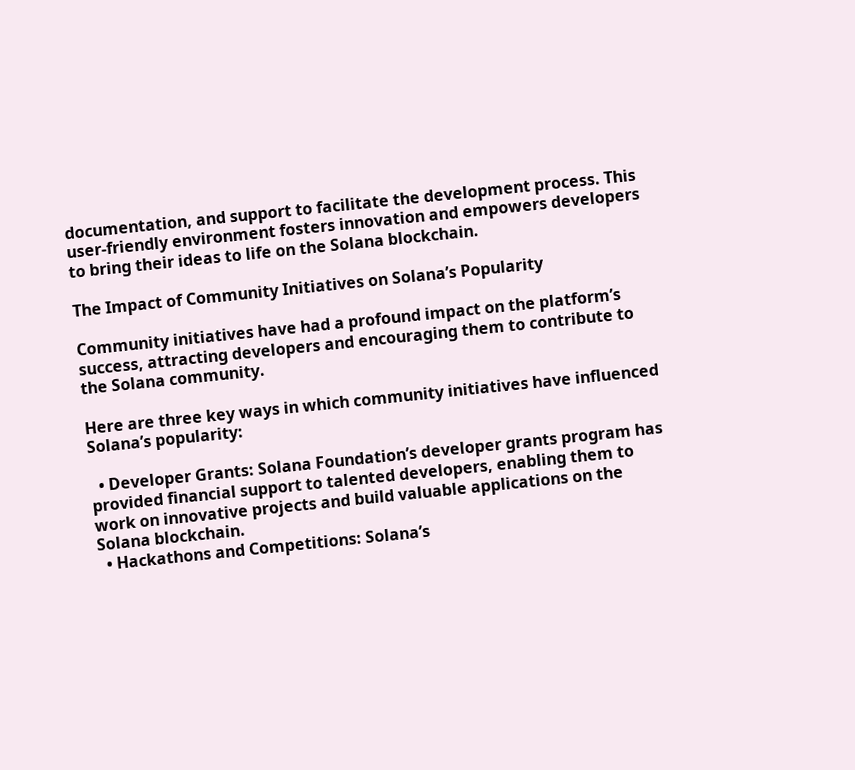documentation, and support to facilitate the development process. This user-friendly environment fosters innovation and empowers developers to bring their ideas to life on the Solana blockchain.

The Impact of Community Initiatives on Solana’s Popularity

Community initiatives have had a profound impact on the platform’s success, attracting developers and encouraging them to contribute to the Solana community.

Here are three key ways in which community initiatives have influenced Solana’s popularity:

  • Developer Grants: Solana Foundation’s developer grants program has provided financial support to talented developers, enabling them to work on innovative projects and build valuable applications on the Solana blockchain.
  • Hackathons and Competitions: Solana’s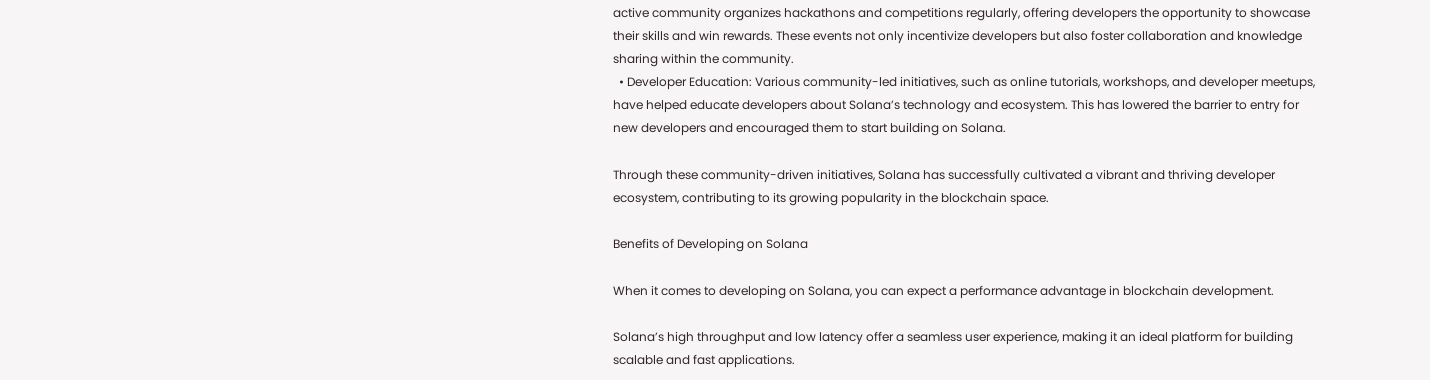active community organizes hackathons and competitions regularly, offering developers the opportunity to showcase their skills and win rewards. These events not only incentivize developers but also foster collaboration and knowledge sharing within the community.
  • Developer Education: Various community-led initiatives, such as online tutorials, workshops, and developer meetups, have helped educate developers about Solana’s technology and ecosystem. This has lowered the barrier to entry for new developers and encouraged them to start building on Solana.

Through these community-driven initiatives, Solana has successfully cultivated a vibrant and thriving developer ecosystem, contributing to its growing popularity in the blockchain space.

Benefits of Developing on Solana

When it comes to developing on Solana, you can expect a performance advantage in blockchain development.

Solana’s high throughput and low latency offer a seamless user experience, making it an ideal platform for building scalable and fast applications.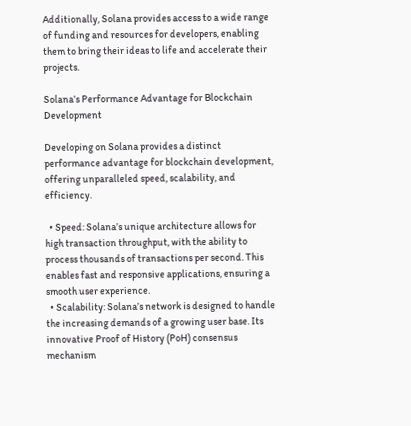Additionally, Solana provides access to a wide range of funding and resources for developers, enabling them to bring their ideas to life and accelerate their projects.

Solana’s Performance Advantage for Blockchain Development

Developing on Solana provides a distinct performance advantage for blockchain development, offering unparalleled speed, scalability, and efficiency.

  • Speed: Solana’s unique architecture allows for high transaction throughput, with the ability to process thousands of transactions per second. This enables fast and responsive applications, ensuring a smooth user experience.
  • Scalability: Solana’s network is designed to handle the increasing demands of a growing user base. Its innovative Proof of History (PoH) consensus mechanism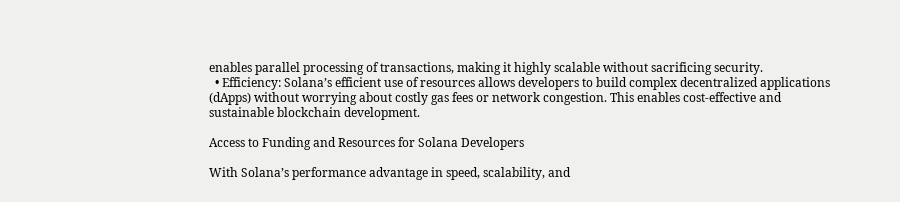enables parallel processing of transactions, making it highly scalable without sacrificing security.
  • Efficiency: Solana’s efficient use of resources allows developers to build complex decentralized applications (dApps) without worrying about costly gas fees or network congestion. This enables cost-effective and sustainable blockchain development.

Access to Funding and Resources for Solana Developers

With Solana’s performance advantage in speed, scalability, and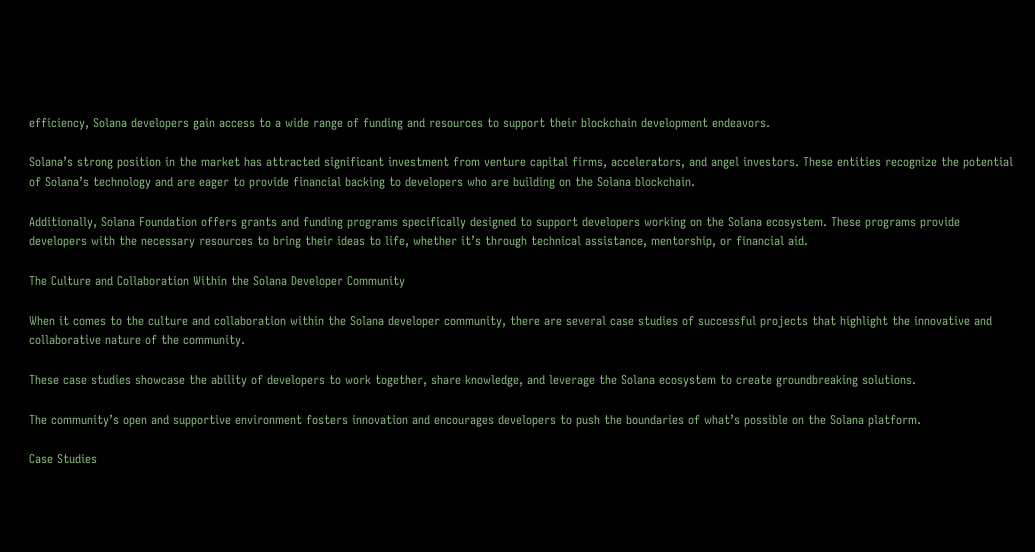efficiency, Solana developers gain access to a wide range of funding and resources to support their blockchain development endeavors.

Solana’s strong position in the market has attracted significant investment from venture capital firms, accelerators, and angel investors. These entities recognize the potential of Solana’s technology and are eager to provide financial backing to developers who are building on the Solana blockchain.

Additionally, Solana Foundation offers grants and funding programs specifically designed to support developers working on the Solana ecosystem. These programs provide developers with the necessary resources to bring their ideas to life, whether it’s through technical assistance, mentorship, or financial aid.

The Culture and Collaboration Within the Solana Developer Community

When it comes to the culture and collaboration within the Solana developer community, there are several case studies of successful projects that highlight the innovative and collaborative nature of the community.

These case studies showcase the ability of developers to work together, share knowledge, and leverage the Solana ecosystem to create groundbreaking solutions.

The community’s open and supportive environment fosters innovation and encourages developers to push the boundaries of what’s possible on the Solana platform.

Case Studies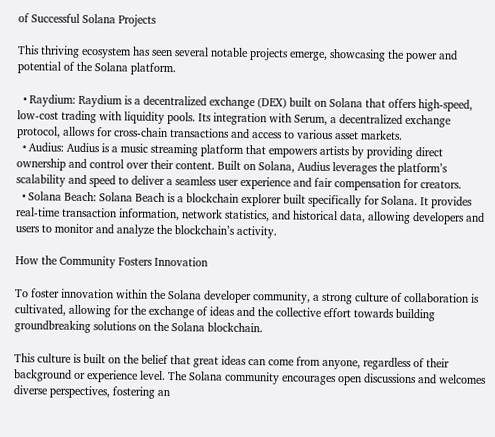of Successful Solana Projects

This thriving ecosystem has seen several notable projects emerge, showcasing the power and potential of the Solana platform.

  • Raydium: Raydium is a decentralized exchange (DEX) built on Solana that offers high-speed, low-cost trading with liquidity pools. Its integration with Serum, a decentralized exchange protocol, allows for cross-chain transactions and access to various asset markets.
  • Audius: Audius is a music streaming platform that empowers artists by providing direct ownership and control over their content. Built on Solana, Audius leverages the platform’s scalability and speed to deliver a seamless user experience and fair compensation for creators.
  • Solana Beach: Solana Beach is a blockchain explorer built specifically for Solana. It provides real-time transaction information, network statistics, and historical data, allowing developers and users to monitor and analyze the blockchain’s activity.

How the Community Fosters Innovation

To foster innovation within the Solana developer community, a strong culture of collaboration is cultivated, allowing for the exchange of ideas and the collective effort towards building groundbreaking solutions on the Solana blockchain.

This culture is built on the belief that great ideas can come from anyone, regardless of their background or experience level. The Solana community encourages open discussions and welcomes diverse perspectives, fostering an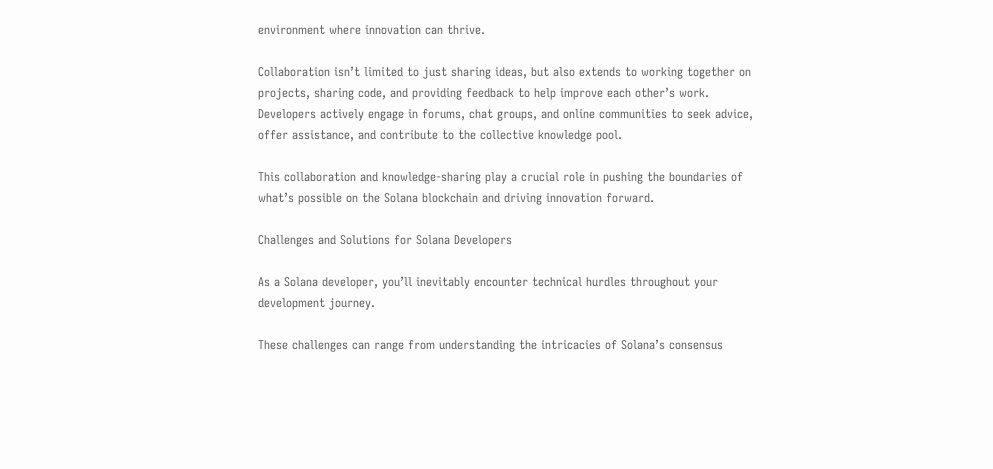environment where innovation can thrive.

Collaboration isn’t limited to just sharing ideas, but also extends to working together on projects, sharing code, and providing feedback to help improve each other’s work. Developers actively engage in forums, chat groups, and online communities to seek advice, offer assistance, and contribute to the collective knowledge pool.

This collaboration and knowledge-sharing play a crucial role in pushing the boundaries of what’s possible on the Solana blockchain and driving innovation forward.

Challenges and Solutions for Solana Developers

As a Solana developer, you’ll inevitably encounter technical hurdles throughout your development journey.

These challenges can range from understanding the intricacies of Solana’s consensus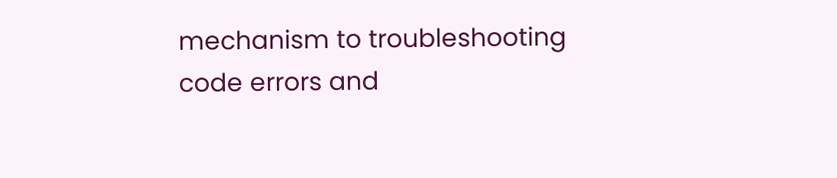mechanism to troubleshooting code errors and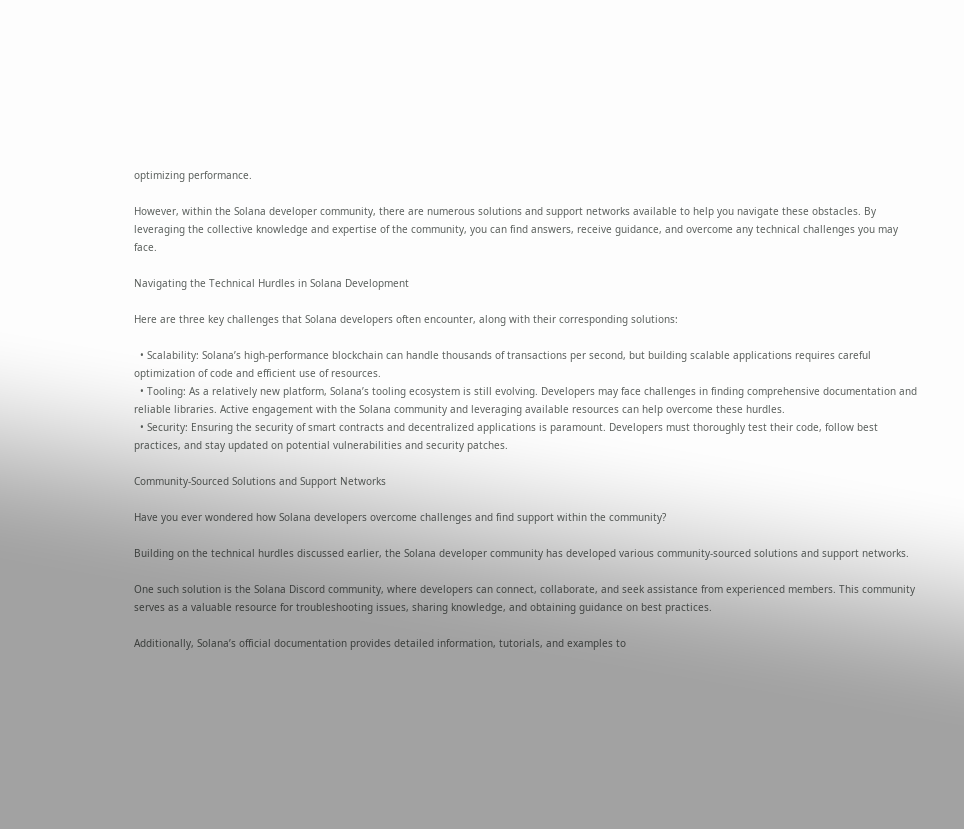optimizing performance.

However, within the Solana developer community, there are numerous solutions and support networks available to help you navigate these obstacles. By leveraging the collective knowledge and expertise of the community, you can find answers, receive guidance, and overcome any technical challenges you may face.

Navigating the Technical Hurdles in Solana Development

Here are three key challenges that Solana developers often encounter, along with their corresponding solutions:

  • Scalability: Solana’s high-performance blockchain can handle thousands of transactions per second, but building scalable applications requires careful optimization of code and efficient use of resources.
  • Tooling: As a relatively new platform, Solana’s tooling ecosystem is still evolving. Developers may face challenges in finding comprehensive documentation and reliable libraries. Active engagement with the Solana community and leveraging available resources can help overcome these hurdles.
  • Security: Ensuring the security of smart contracts and decentralized applications is paramount. Developers must thoroughly test their code, follow best practices, and stay updated on potential vulnerabilities and security patches.

Community-Sourced Solutions and Support Networks

Have you ever wondered how Solana developers overcome challenges and find support within the community?

Building on the technical hurdles discussed earlier, the Solana developer community has developed various community-sourced solutions and support networks.

One such solution is the Solana Discord community, where developers can connect, collaborate, and seek assistance from experienced members. This community serves as a valuable resource for troubleshooting issues, sharing knowledge, and obtaining guidance on best practices.

Additionally, Solana’s official documentation provides detailed information, tutorials, and examples to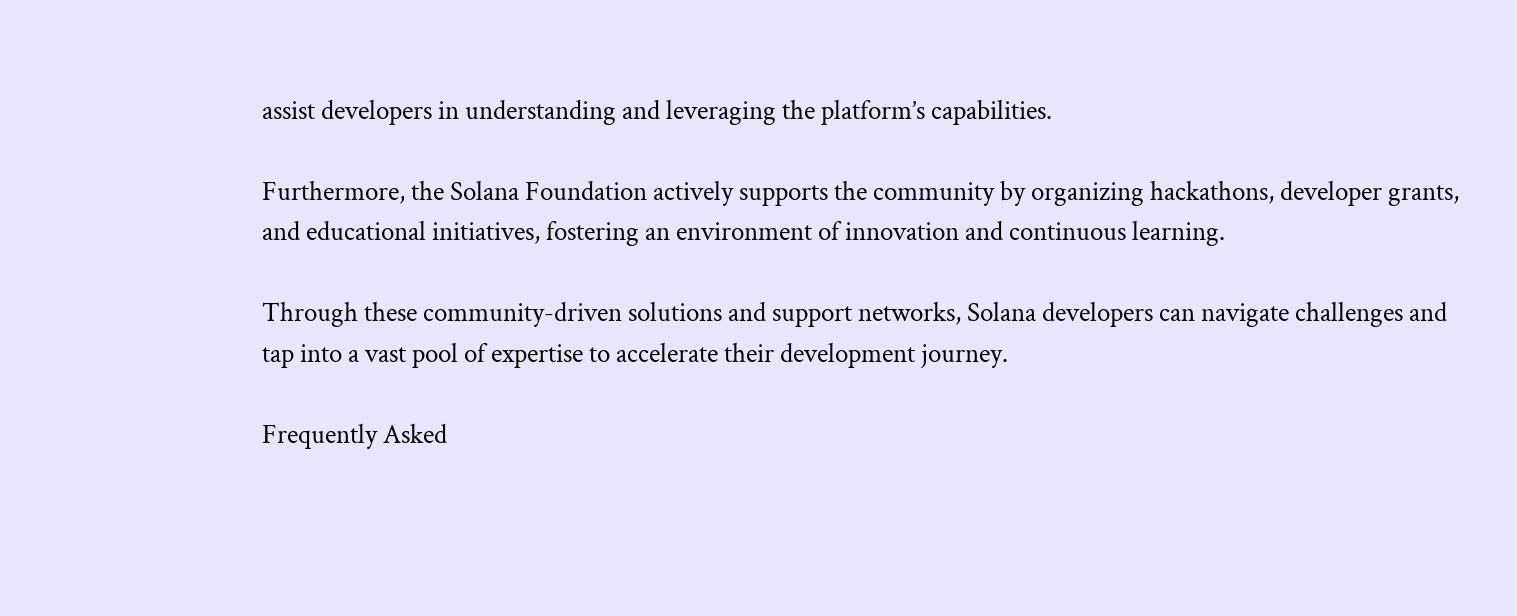assist developers in understanding and leveraging the platform’s capabilities.

Furthermore, the Solana Foundation actively supports the community by organizing hackathons, developer grants, and educational initiatives, fostering an environment of innovation and continuous learning.

Through these community-driven solutions and support networks, Solana developers can navigate challenges and tap into a vast pool of expertise to accelerate their development journey.

Frequently Asked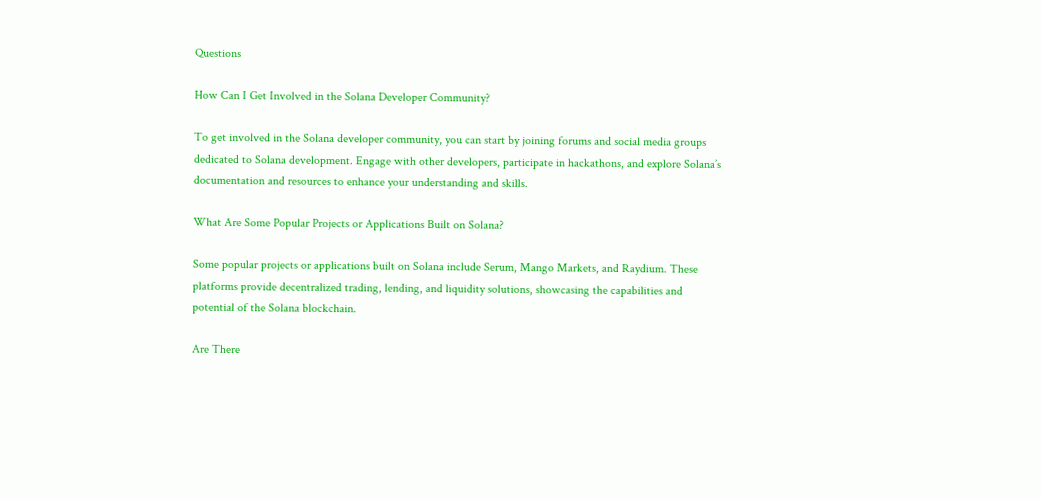Questions

How Can I Get Involved in the Solana Developer Community?

To get involved in the Solana developer community, you can start by joining forums and social media groups dedicated to Solana development. Engage with other developers, participate in hackathons, and explore Solana’s documentation and resources to enhance your understanding and skills.

What Are Some Popular Projects or Applications Built on Solana?

Some popular projects or applications built on Solana include Serum, Mango Markets, and Raydium. These platforms provide decentralized trading, lending, and liquidity solutions, showcasing the capabilities and potential of the Solana blockchain.

Are There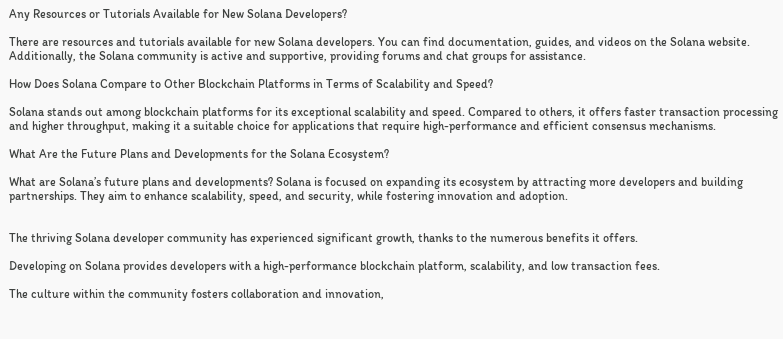Any Resources or Tutorials Available for New Solana Developers?

There are resources and tutorials available for new Solana developers. You can find documentation, guides, and videos on the Solana website. Additionally, the Solana community is active and supportive, providing forums and chat groups for assistance.

How Does Solana Compare to Other Blockchain Platforms in Terms of Scalability and Speed?

Solana stands out among blockchain platforms for its exceptional scalability and speed. Compared to others, it offers faster transaction processing and higher throughput, making it a suitable choice for applications that require high-performance and efficient consensus mechanisms.

What Are the Future Plans and Developments for the Solana Ecosystem?

What are Solana’s future plans and developments? Solana is focused on expanding its ecosystem by attracting more developers and building partnerships. They aim to enhance scalability, speed, and security, while fostering innovation and adoption.


The thriving Solana developer community has experienced significant growth, thanks to the numerous benefits it offers.

Developing on Solana provides developers with a high-performance blockchain platform, scalability, and low transaction fees.

The culture within the community fosters collaboration and innovation,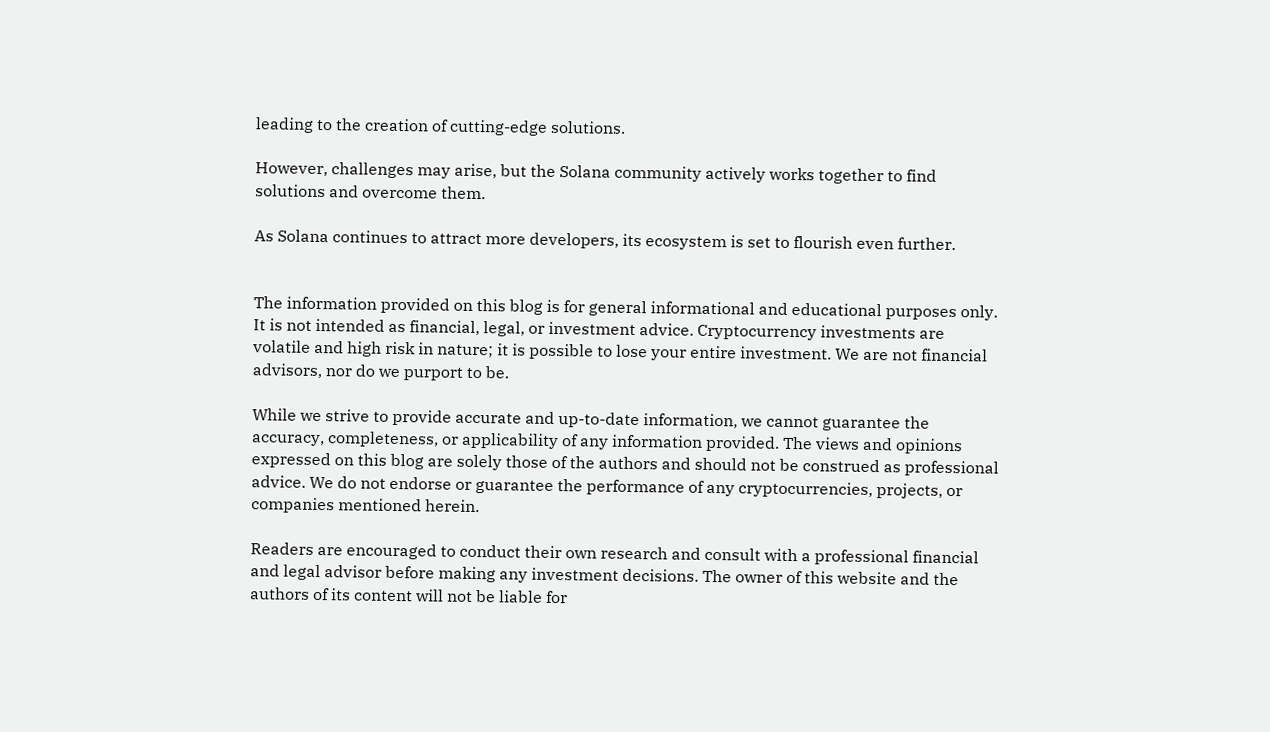leading to the creation of cutting-edge solutions.

However, challenges may arise, but the Solana community actively works together to find solutions and overcome them.

As Solana continues to attract more developers, its ecosystem is set to flourish even further.


The information provided on this blog is for general informational and educational purposes only. It is not intended as financial, legal, or investment advice. Cryptocurrency investments are volatile and high risk in nature; it is possible to lose your entire investment. We are not financial advisors, nor do we purport to be.

While we strive to provide accurate and up-to-date information, we cannot guarantee the accuracy, completeness, or applicability of any information provided. The views and opinions expressed on this blog are solely those of the authors and should not be construed as professional advice. We do not endorse or guarantee the performance of any cryptocurrencies, projects, or companies mentioned herein.

Readers are encouraged to conduct their own research and consult with a professional financial and legal advisor before making any investment decisions. The owner of this website and the authors of its content will not be liable for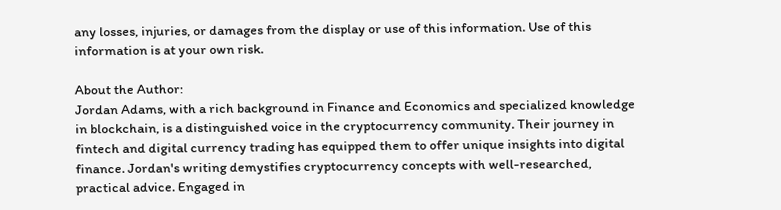any losses, injuries, or damages from the display or use of this information. Use of this information is at your own risk.

About the Author:
Jordan Adams, with a rich background in Finance and Economics and specialized knowledge in blockchain, is a distinguished voice in the cryptocurrency community. Their journey in fintech and digital currency trading has equipped them to offer unique insights into digital finance. Jordan's writing demystifies cryptocurrency concepts with well-researched, practical advice. Engaged in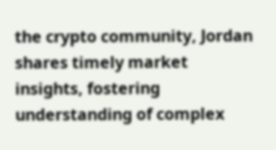the crypto community, Jordan shares timely market insights, fostering understanding of complex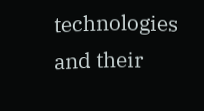technologies and their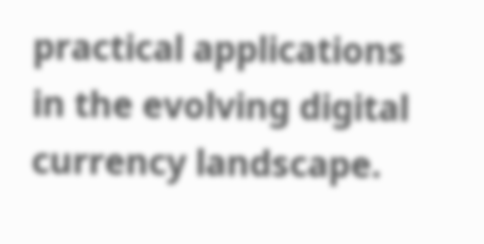practical applications in the evolving digital currency landscape.